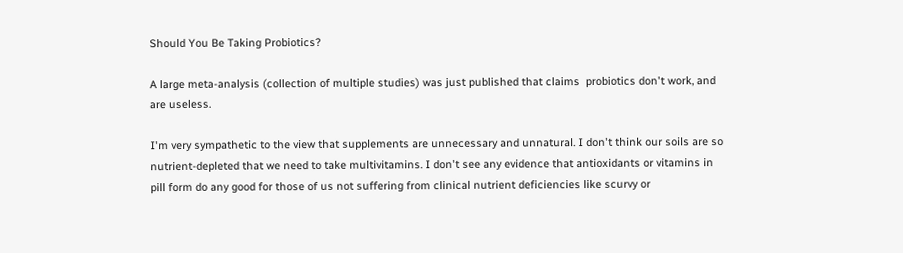Should You Be Taking Probiotics?

A large meta-analysis (collection of multiple studies) was just published that claims  probiotics don't work, and are useless.

I'm very sympathetic to the view that supplements are unnecessary and unnatural. I don't think our soils are so nutrient-depleted that we need to take multivitamins. I don't see any evidence that antioxidants or vitamins in pill form do any good for those of us not suffering from clinical nutrient deficiencies like scurvy or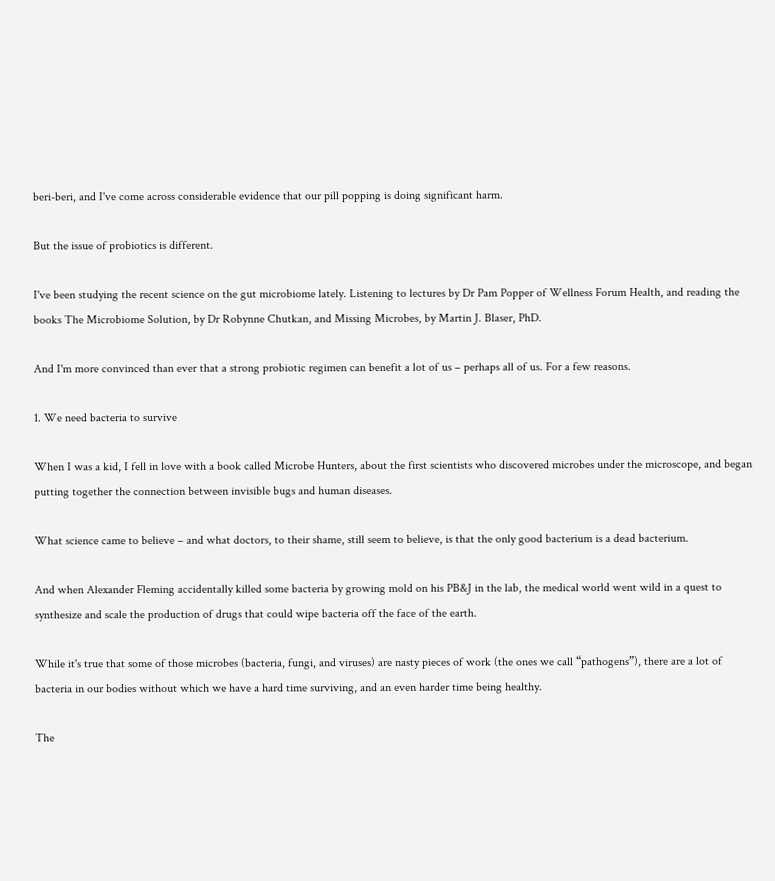beri-beri, and I've come across considerable evidence that our pill popping is doing significant harm.

But the issue of probiotics is different.

I've been studying the recent science on the gut microbiome lately. Listening to lectures by Dr Pam Popper of Wellness Forum Health, and reading the books The Microbiome Solution, by Dr Robynne Chutkan, and Missing Microbes, by Martin J. Blaser, PhD.

And I'm more convinced than ever that a strong probiotic regimen can benefit a lot of us – perhaps all of us. For a few reasons.

1. We need bacteria to survive

When I was a kid, I fell in love with a book called Microbe Hunters, about the first scientists who discovered microbes under the microscope, and began putting together the connection between invisible bugs and human diseases.

What science came to believe – and what doctors, to their shame, still seem to believe, is that the only good bacterium is a dead bacterium.

And when Alexander Fleming accidentally killed some bacteria by growing mold on his PB&J in the lab, the medical world went wild in a quest to synthesize and scale the production of drugs that could wipe bacteria off the face of the earth.

While it's true that some of those microbes (bacteria, fungi, and viruses) are nasty pieces of work (the ones we call “pathogens”), there are a lot of bacteria in our bodies without which we have a hard time surviving, and an even harder time being healthy.

The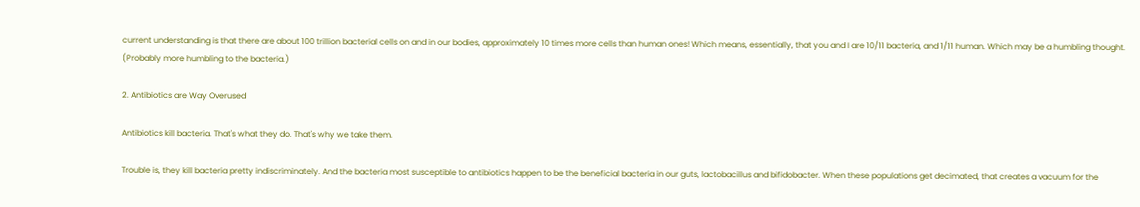current understanding is that there are about 100 trillion bacterial cells on and in our bodies, approximately 10 times more cells than human ones! Which means, essentially, that you and I are 10/11 bacteria, and 1/11 human. Which may be a humbling thought. (Probably more humbling to the bacteria.)

2. Antibiotics are Way Overused

Antibiotics kill bacteria. That's what they do. That's why we take them.

Trouble is, they kill bacteria pretty indiscriminately. And the bacteria most susceptible to antibiotics happen to be the beneficial bacteria in our guts, lactobacillus and bifidobacter. When these populations get decimated, that creates a vacuum for the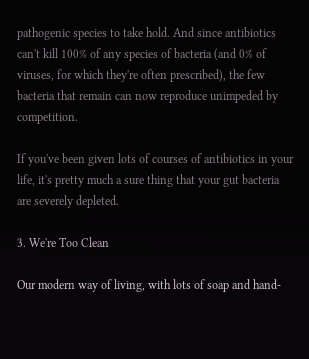pathogenic species to take hold. And since antibiotics can't kill 100% of any species of bacteria (and 0% of viruses, for which they're often prescribed), the few bacteria that remain can now reproduce unimpeded by competition.

If you've been given lots of courses of antibiotics in your life, it's pretty much a sure thing that your gut bacteria are severely depleted.

3. We're Too Clean

Our modern way of living, with lots of soap and hand-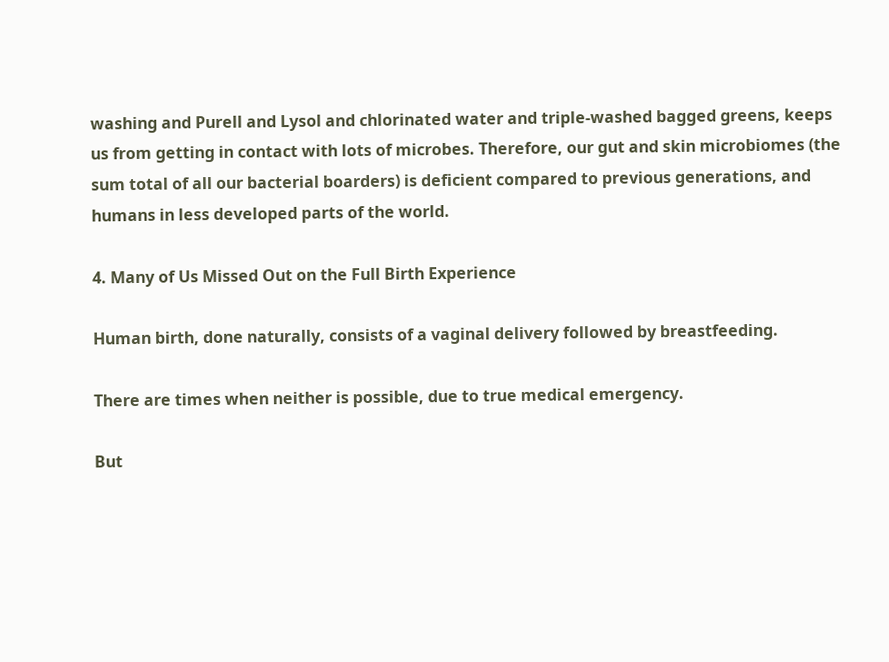washing and Purell and Lysol and chlorinated water and triple-washed bagged greens, keeps us from getting in contact with lots of microbes. Therefore, our gut and skin microbiomes (the sum total of all our bacterial boarders) is deficient compared to previous generations, and humans in less developed parts of the world.

4. Many of Us Missed Out on the Full Birth Experience

Human birth, done naturally, consists of a vaginal delivery followed by breastfeeding.

There are times when neither is possible, due to true medical emergency.

But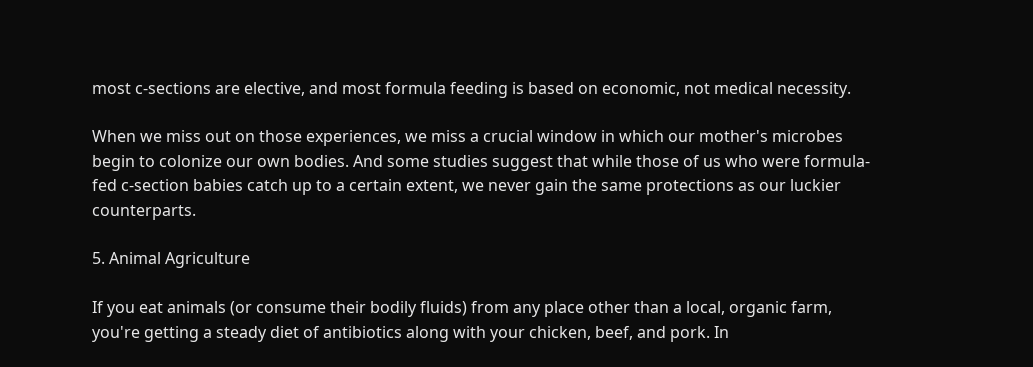most c-sections are elective, and most formula feeding is based on economic, not medical necessity.

When we miss out on those experiences, we miss a crucial window in which our mother's microbes begin to colonize our own bodies. And some studies suggest that while those of us who were formula-fed c-section babies catch up to a certain extent, we never gain the same protections as our luckier counterparts.

5. Animal Agriculture

If you eat animals (or consume their bodily fluids) from any place other than a local, organic farm, you're getting a steady diet of antibiotics along with your chicken, beef, and pork. In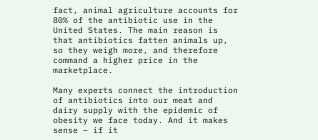fact, animal agriculture accounts for 80% of the antibiotic use in the United States. The main reason is that antibiotics fatten animals up, so they weigh more, and therefore command a higher price in the marketplace.

Many experts connect the introduction of antibiotics into our meat and dairy supply with the epidemic of obesity we face today. And it makes sense – if it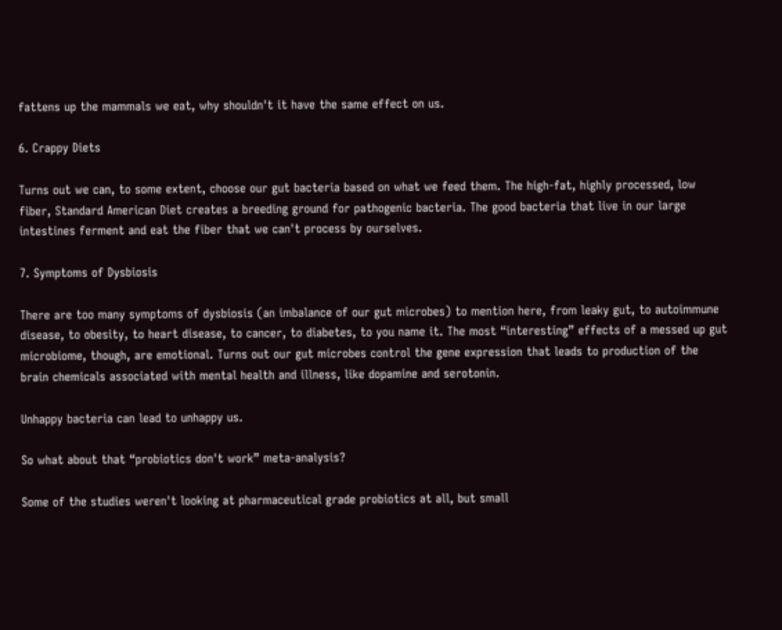fattens up the mammals we eat, why shouldn't it have the same effect on us.

6. Crappy Diets

Turns out we can, to some extent, choose our gut bacteria based on what we feed them. The high-fat, highly processed, low fiber, Standard American Diet creates a breeding ground for pathogenic bacteria. The good bacteria that live in our large intestines ferment and eat the fiber that we can't process by ourselves.

7. Symptoms of Dysbiosis

There are too many symptoms of dysbiosis (an imbalance of our gut microbes) to mention here, from leaky gut, to autoimmune disease, to obesity, to heart disease, to cancer, to diabetes, to you name it. The most “interesting” effects of a messed up gut microbiome, though, are emotional. Turns out our gut microbes control the gene expression that leads to production of the brain chemicals associated with mental health and illness, like dopamine and serotonin.

Unhappy bacteria can lead to unhappy us.

So what about that “probiotics don't work” meta-analysis?

Some of the studies weren't looking at pharmaceutical grade probiotics at all, but small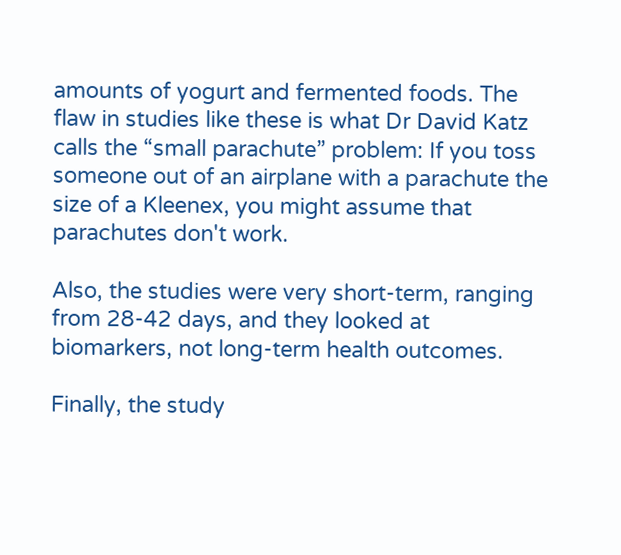amounts of yogurt and fermented foods. The flaw in studies like these is what Dr David Katz calls the “small parachute” problem: If you toss someone out of an airplane with a parachute the size of a Kleenex, you might assume that parachutes don't work.

Also, the studies were very short-term, ranging from 28-42 days, and they looked at biomarkers, not long-term health outcomes.

Finally, the study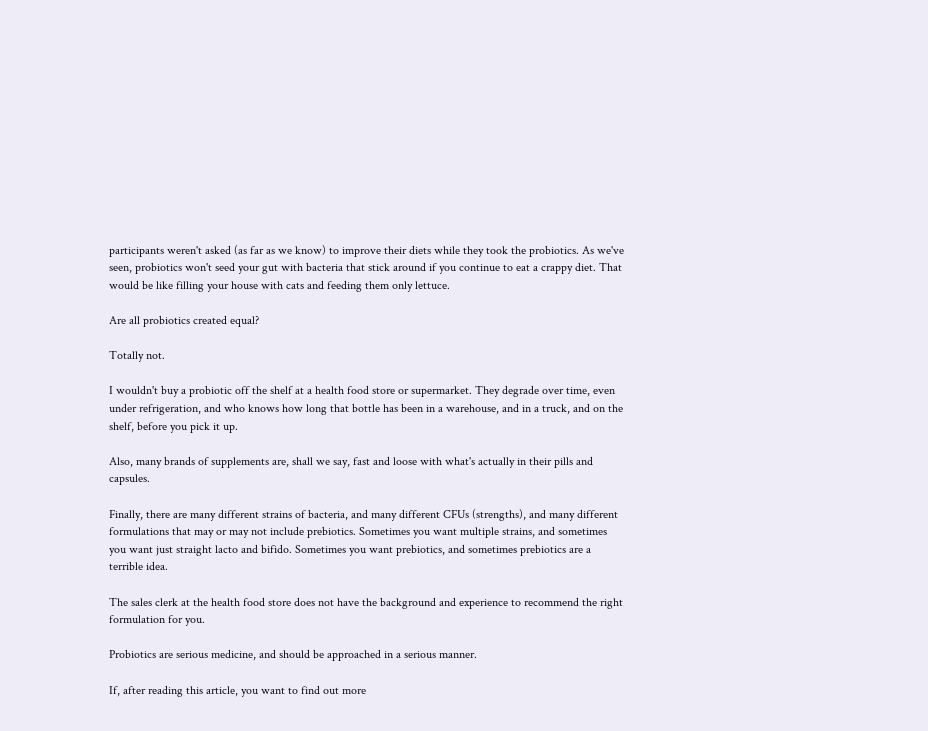participants weren't asked (as far as we know) to improve their diets while they took the probiotics. As we've seen, probiotics won't seed your gut with bacteria that stick around if you continue to eat a crappy diet. That would be like filling your house with cats and feeding them only lettuce.

Are all probiotics created equal?

Totally not.

I wouldn't buy a probiotic off the shelf at a health food store or supermarket. They degrade over time, even under refrigeration, and who knows how long that bottle has been in a warehouse, and in a truck, and on the shelf, before you pick it up.

Also, many brands of supplements are, shall we say, fast and loose with what's actually in their pills and capsules.

Finally, there are many different strains of bacteria, and many different CFUs (strengths), and many different formulations that may or may not include prebiotics. Sometimes you want multiple strains, and sometimes you want just straight lacto and bifido. Sometimes you want prebiotics, and sometimes prebiotics are a terrible idea.

The sales clerk at the health food store does not have the background and experience to recommend the right formulation for you.

Probiotics are serious medicine, and should be approached in a serious manner.

If, after reading this article, you want to find out more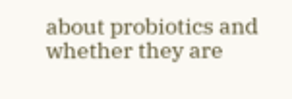about probiotics and whether they are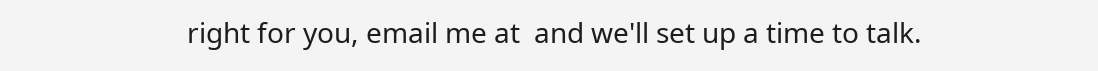right for you, email me at  and we'll set up a time to talk.